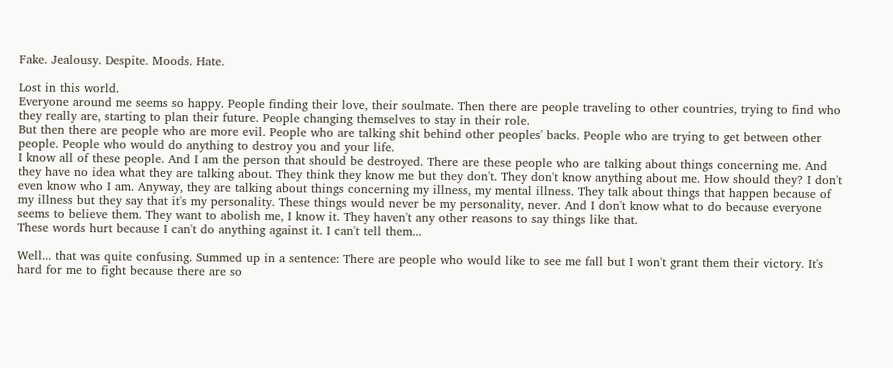Fake. Jealousy. Despite. Moods. Hate.

Lost in this world.
Everyone around me seems so happy. People finding their love, their soulmate. Then there are people traveling to other countries, trying to find who they really are, starting to plan their future. People changing themselves to stay in their role.
But then there are people who are more evil. People who are talking shit behind other peoples' backs. People who are trying to get between other people. People who would do anything to destroy you and your life.
I know all of these people. And I am the person that should be destroyed. There are these people who are talking about things concerning me. And they have no idea what they are talking about. They think they know me but they don't. They don't know anything about me. How should they? I don't even know who I am. Anyway, they are talking about things concerning my illness, my mental illness. They talk about things that happen because of my illness but they say that it's my personality. These things would never be my personality, never. And I don't know what to do because everyone seems to believe them. They want to abolish me, I know it. They haven't any other reasons to say things like that.
These words hurt because I can't do anything against it. I can't tell them...

Well... that was quite confusing. Summed up in a sentence: There are people who would like to see me fall but I won't grant them their victory. It's hard for me to fight because there are so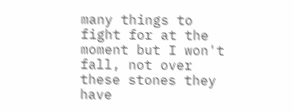many things to fight for at the moment but I won't fall, not over these stones they have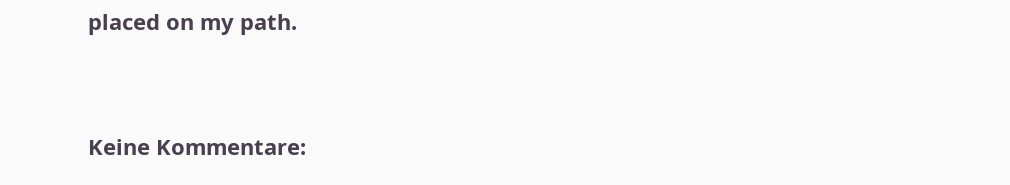placed on my path.


Keine Kommentare: